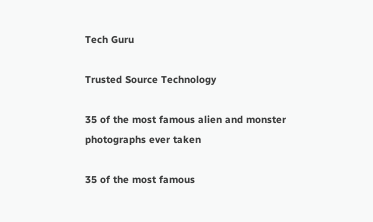Tech Guru

Trusted Source Technology

35 of the most famous alien and monster photographs ever taken

35 of the most famous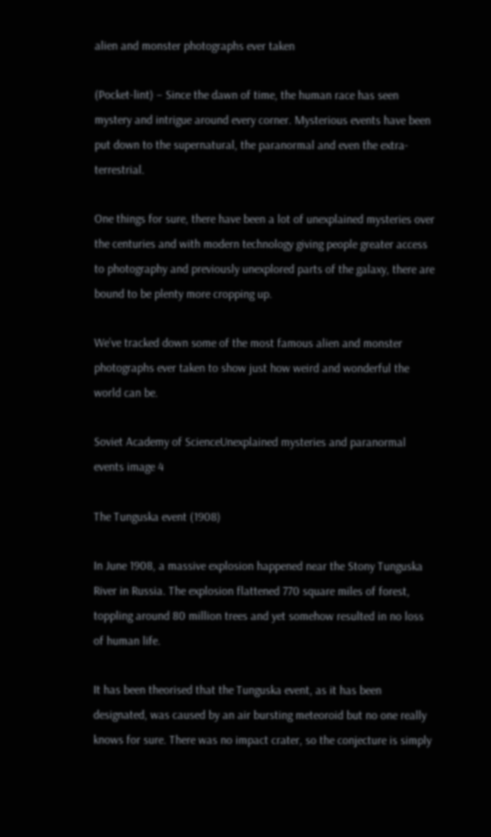alien and monster photographs ever taken

(Pocket-lint) – Since the dawn of time, the human race has seen mystery and intrigue around every corner. Mysterious events have been put down to the supernatural, the paranormal and even the extra-terrestrial.

One things for sure, there have been a lot of unexplained mysteries over the centuries and with modern technology giving people greater access to photography and previously unexplored parts of the galaxy, there are bound to be plenty more cropping up.

We’ve tracked down some of the most famous alien and monster photographs ever taken to show just how weird and wonderful the world can be.

Soviet Academy of ScienceUnexplained mysteries and paranormal events image 4

The Tunguska event (1908)

In June 1908, a massive explosion happened near the Stony Tunguska River in Russia. The explosion flattened 770 square miles of forest, toppling around 80 million trees and yet somehow resulted in no loss of human life.

It has been theorised that the Tunguska event, as it has been designated, was caused by an air bursting meteoroid but no one really knows for sure. There was no impact crater, so the conjecture is simply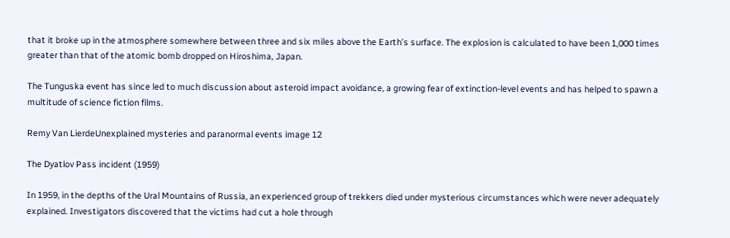that it broke up in the atmosphere somewhere between three and six miles above the Earth’s surface. The explosion is calculated to have been 1,000 times greater than that of the atomic bomb dropped on Hiroshima, Japan.

The Tunguska event has since led to much discussion about asteroid impact avoidance, a growing fear of extinction-level events and has helped to spawn a multitude of science fiction films.

Remy Van LierdeUnexplained mysteries and paranormal events image 12

The Dyatlov Pass incident (1959)

In 1959, in the depths of the Ural Mountains of Russia, an experienced group of trekkers died under mysterious circumstances which were never adequately explained. Investigators discovered that the victims had cut a hole through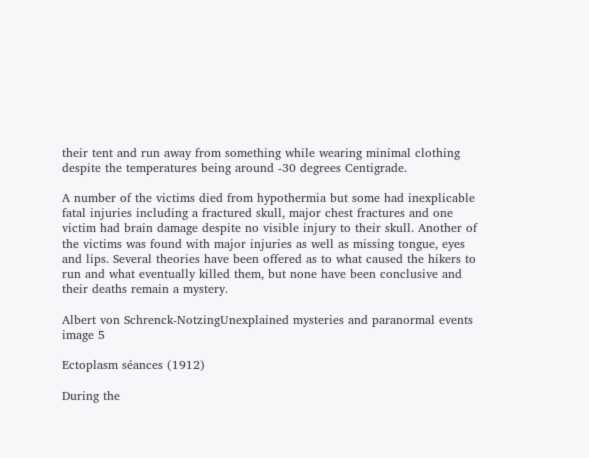their tent and run away from something while wearing minimal clothing despite the temperatures being around -30 degrees Centigrade.

A number of the victims died from hypothermia but some had inexplicable fatal injuries including a fractured skull, major chest fractures and one victim had brain damage despite no visible injury to their skull. Another of the victims was found with major injuries as well as missing tongue, eyes and lips. Several theories have been offered as to what caused the hikers to run and what eventually killed them, but none have been conclusive and their deaths remain a mystery.

Albert von Schrenck-NotzingUnexplained mysteries and paranormal events image 5

Ectoplasm séances (1912)

During the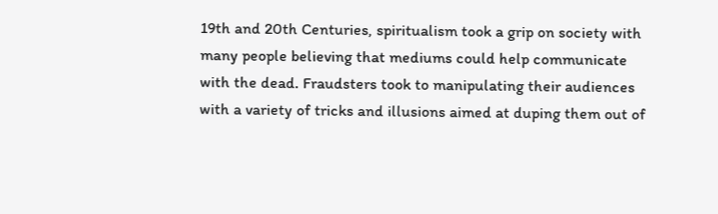19th and 20th Centuries, spiritualism took a grip on society with many people believing that mediums could help communicate with the dead. Fraudsters took to manipulating their audiences with a variety of tricks and illusions aimed at duping them out of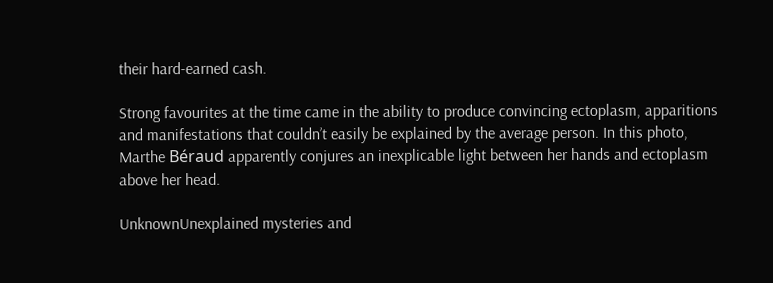their hard-earned cash.

Strong favourites at the time came in the ability to produce convincing ectoplasm, apparitions and manifestations that couldn’t easily be explained by the average person. In this photo, Marthe Béraud apparently conjures an inexplicable light between her hands and ectoplasm above her head.

UnknownUnexplained mysteries and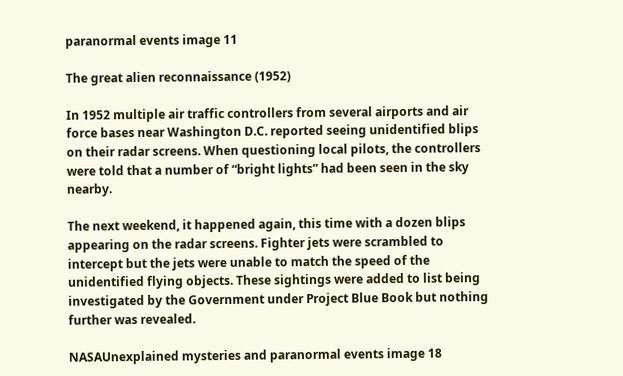paranormal events image 11

The great alien reconnaissance (1952)

In 1952 multiple air traffic controllers from several airports and air force bases near Washington D.C. reported seeing unidentified blips on their radar screens. When questioning local pilots, the controllers were told that a number of “bright lights” had been seen in the sky nearby.

The next weekend, it happened again, this time with a dozen blips appearing on the radar screens. Fighter jets were scrambled to intercept but the jets were unable to match the speed of the unidentified flying objects. These sightings were added to list being investigated by the Government under Project Blue Book but nothing further was revealed.

NASAUnexplained mysteries and paranormal events image 18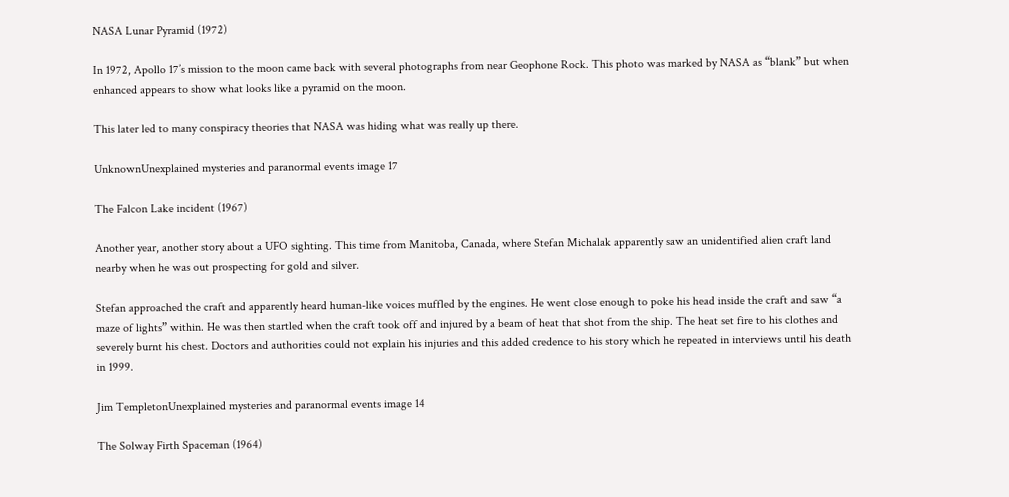NASA Lunar Pyramid (1972)

In 1972, Apollo 17’s mission to the moon came back with several photographs from near Geophone Rock. This photo was marked by NASA as “blank” but when enhanced appears to show what looks like a pyramid on the moon.

This later led to many conspiracy theories that NASA was hiding what was really up there.

UnknownUnexplained mysteries and paranormal events image 17

The Falcon Lake incident (1967)

Another year, another story about a UFO sighting. This time from Manitoba, Canada, where Stefan Michalak apparently saw an unidentified alien craft land nearby when he was out prospecting for gold and silver.

Stefan approached the craft and apparently heard human-like voices muffled by the engines. He went close enough to poke his head inside the craft and saw “a maze of lights” within. He was then startled when the craft took off and injured by a beam of heat that shot from the ship. The heat set fire to his clothes and severely burnt his chest. Doctors and authorities could not explain his injuries and this added credence to his story which he repeated in interviews until his death in 1999.

Jim TempletonUnexplained mysteries and paranormal events image 14

The Solway Firth Spaceman (1964)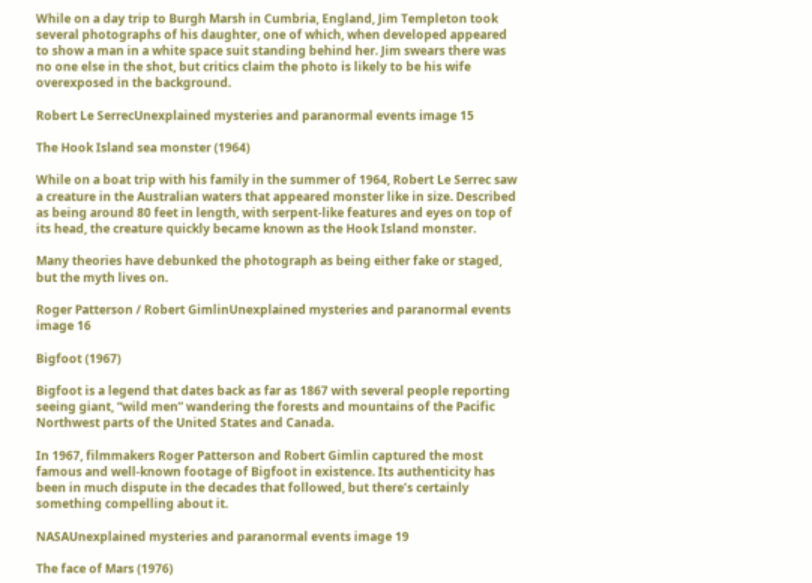While on a day trip to Burgh Marsh in Cumbria, England, Jim Templeton took several photographs of his daughter, one of which, when developed appeared to show a man in a white space suit standing behind her. Jim swears there was no one else in the shot, but critics claim the photo is likely to be his wife overexposed in the background.

Robert Le SerrecUnexplained mysteries and paranormal events image 15

The Hook Island sea monster (1964)

While on a boat trip with his family in the summer of 1964, Robert Le Serrec saw a creature in the Australian waters that appeared monster like in size. Described as being around 80 feet in length, with serpent-like features and eyes on top of its head, the creature quickly became known as the Hook Island monster.

Many theories have debunked the photograph as being either fake or staged, but the myth lives on.

Roger Patterson / Robert GimlinUnexplained mysteries and paranormal events image 16

Bigfoot (1967)

Bigfoot is a legend that dates back as far as 1867 with several people reporting seeing giant, “wild men” wandering the forests and mountains of the Pacific Northwest parts of the United States and Canada.

In 1967, filmmakers Roger Patterson and Robert Gimlin captured the most famous and well-known footage of Bigfoot in existence. Its authenticity has been in much dispute in the decades that followed, but there’s certainly something compelling about it.

NASAUnexplained mysteries and paranormal events image 19

The face of Mars (1976)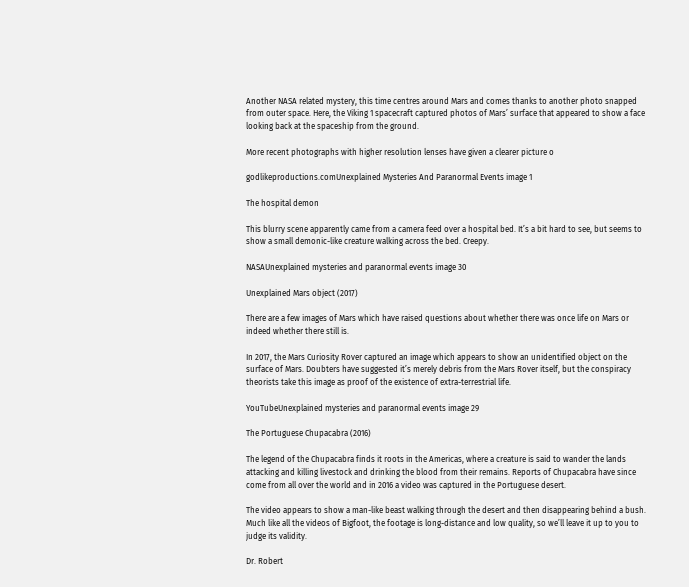Another NASA related mystery, this time centres around Mars and comes thanks to another photo snapped from outer space. Here, the Viking 1 spacecraft captured photos of Mars’ surface that appeared to show a face looking back at the spaceship from the ground.

More recent photographs with higher resolution lenses have given a clearer picture o

godlikeproductions.comUnexplained Mysteries And Paranormal Events image 1

The hospital demon

This blurry scene apparently came from a camera feed over a hospital bed. It’s a bit hard to see, but seems to show a small demonic-like creature walking across the bed. Creepy.

NASAUnexplained mysteries and paranormal events image 30

Unexplained Mars object (2017)

There are a few images of Mars which have raised questions about whether there was once life on Mars or indeed whether there still is.

In 2017, the Mars Curiosity Rover captured an image which appears to show an unidentified object on the surface of Mars. Doubters have suggested it’s merely debris from the Mars Rover itself, but the conspiracy theorists take this image as proof of the existence of extra-terrestrial life.

YouTubeUnexplained mysteries and paranormal events image 29

The Portuguese Chupacabra (2016)

The legend of the Chupacabra finds it roots in the Americas, where a creature is said to wander the lands attacking and killing livestock and drinking the blood from their remains. Reports of Chupacabra have since come from all over the world and in 2016 a video was captured in the Portuguese desert.

The video appears to show a man-like beast walking through the desert and then disappearing behind a bush. Much like all the videos of Bigfoot, the footage is long-distance and low quality, so we’ll leave it up to you to judge its validity.

Dr. Robert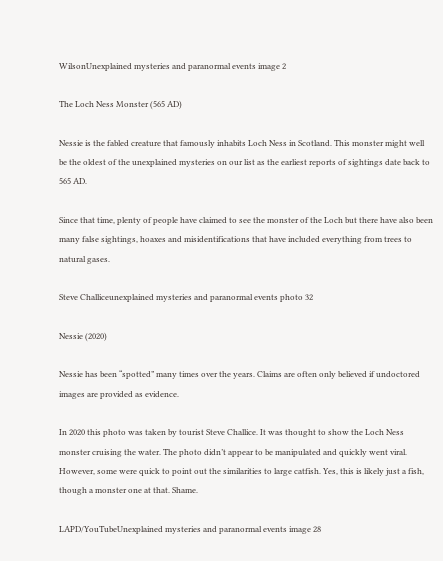WilsonUnexplained mysteries and paranormal events image 2

The Loch Ness Monster (565 AD)

Nessie is the fabled creature that famously inhabits Loch Ness in Scotland. This monster might well be the oldest of the unexplained mysteries on our list as the earliest reports of sightings date back to 565 AD.

Since that time, plenty of people have claimed to see the monster of the Loch but there have also been many false sightings, hoaxes and misidentifications that have included everything from trees to natural gases.

Steve Challiceunexplained mysteries and paranormal events photo 32

Nessie (2020)

Nessie has been “spotted” many times over the years. Claims are often only believed if undoctored images are provided as evidence.

In 2020 this photo was taken by tourist Steve Challice. It was thought to show the Loch Ness monster cruising the water. The photo didn’t appear to be manipulated and quickly went viral. However, some were quick to point out the similarities to large catfish. Yes, this is likely just a fish, though a monster one at that. Shame.

LAPD/YouTubeUnexplained mysteries and paranormal events image 28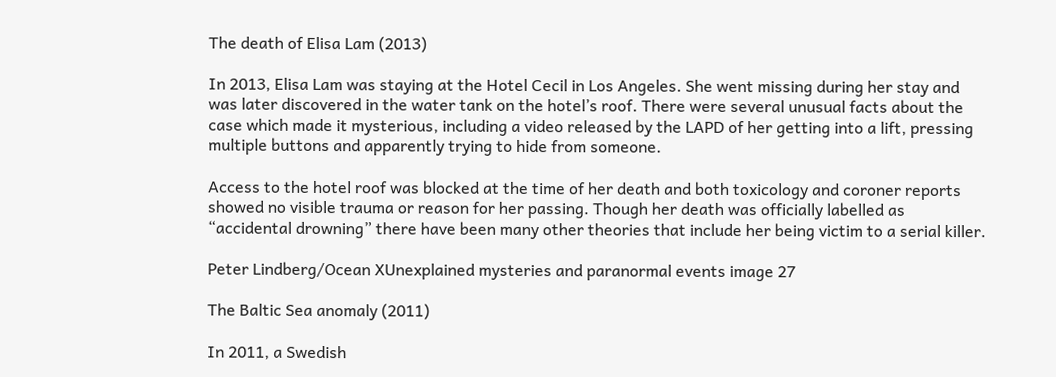The death of Elisa Lam (2013)

In 2013, Elisa Lam was staying at the Hotel Cecil in Los Angeles. She went missing during her stay and was later discovered in the water tank on the hotel’s roof. There were several unusual facts about the case which made it mysterious, including a video released by the LAPD of her getting into a lift, pressing multiple buttons and apparently trying to hide from someone.

Access to the hotel roof was blocked at the time of her death and both toxicology and coroner reports showed no visible trauma or reason for her passing. Though her death was officially labelled as “accidental drowning” there have been many other theories that include her being victim to a serial killer.

Peter Lindberg/Ocean XUnexplained mysteries and paranormal events image 27

The Baltic Sea anomaly (2011)

In 2011, a Swedish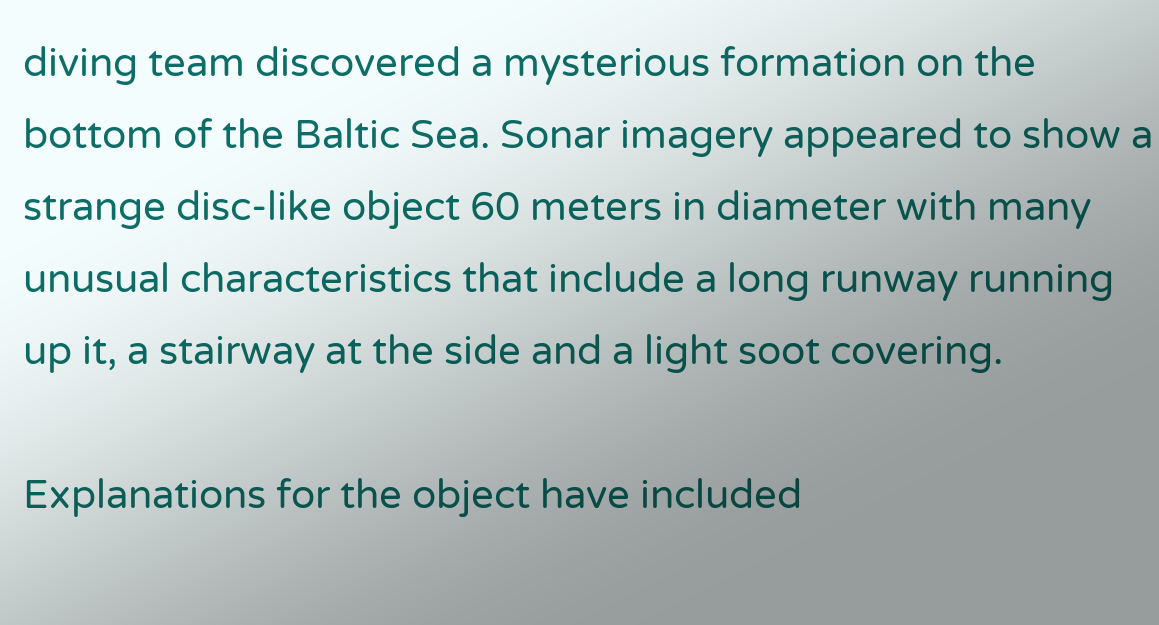diving team discovered a mysterious formation on the bottom of the Baltic Sea. Sonar imagery appeared to show a strange disc-like object 60 meters in diameter with many unusual characteristics that include a long runway running up it, a stairway at the side and a light soot covering.

Explanations for the object have included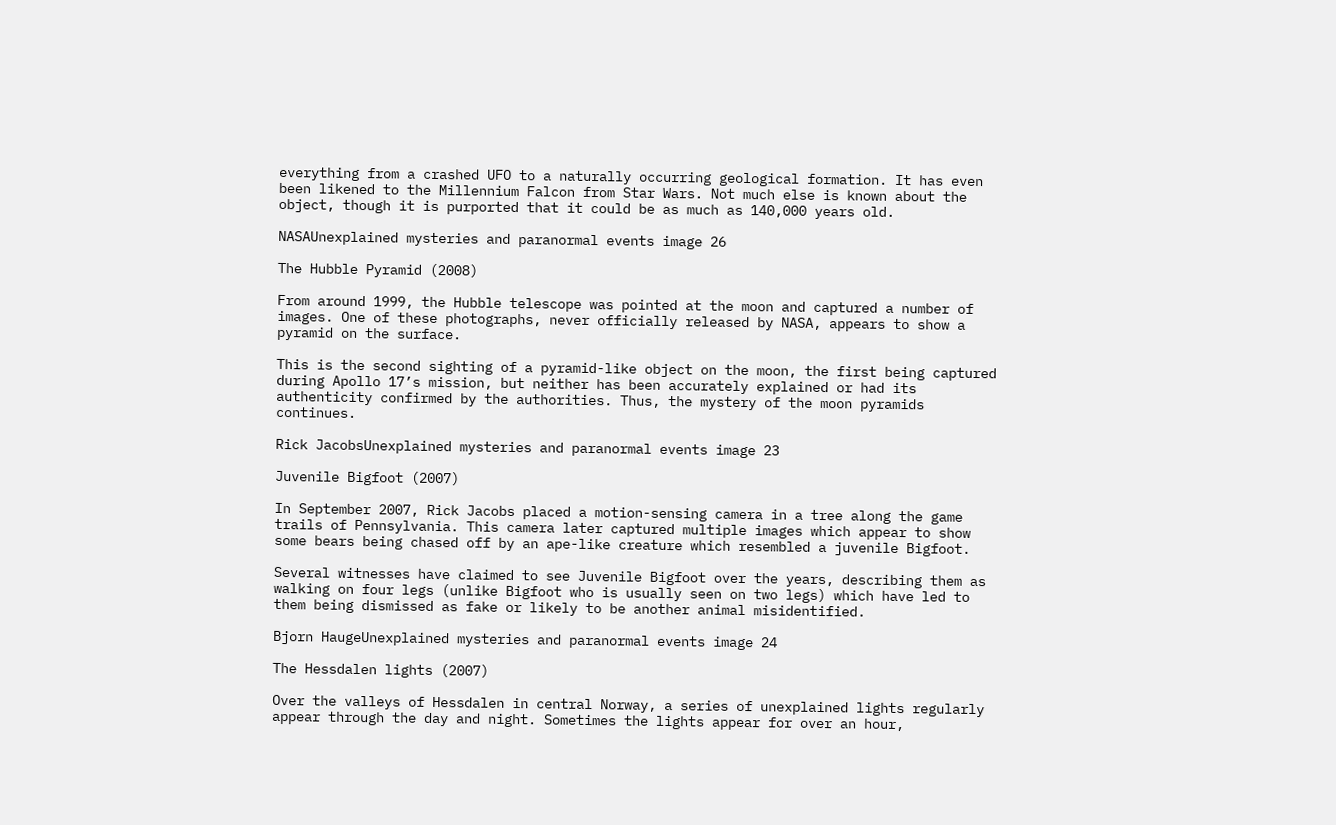everything from a crashed UFO to a naturally occurring geological formation. It has even been likened to the Millennium Falcon from Star Wars. Not much else is known about the object, though it is purported that it could be as much as 140,000 years old.

NASAUnexplained mysteries and paranormal events image 26

The Hubble Pyramid (2008)

From around 1999, the Hubble telescope was pointed at the moon and captured a number of images. One of these photographs, never officially released by NASA, appears to show a pyramid on the surface.

This is the second sighting of a pyramid-like object on the moon, the first being captured during Apollo 17’s mission, but neither has been accurately explained or had its authenticity confirmed by the authorities. Thus, the mystery of the moon pyramids continues.

Rick JacobsUnexplained mysteries and paranormal events image 23

Juvenile Bigfoot (2007)

In September 2007, Rick Jacobs placed a motion-sensing camera in a tree along the game trails of Pennsylvania. This camera later captured multiple images which appear to show some bears being chased off by an ape-like creature which resembled a juvenile Bigfoot.

Several witnesses have claimed to see Juvenile Bigfoot over the years, describing them as walking on four legs (unlike Bigfoot who is usually seen on two legs) which have led to them being dismissed as fake or likely to be another animal misidentified.

Bjorn HaugeUnexplained mysteries and paranormal events image 24

The Hessdalen lights (2007)

Over the valleys of Hessdalen in central Norway, a series of unexplained lights regularly appear through the day and night. Sometimes the lights appear for over an hour,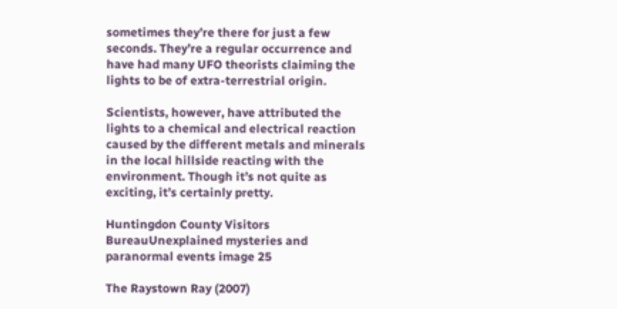sometimes they’re there for just a few seconds. They’re a regular occurrence and have had many UFO theorists claiming the lights to be of extra-terrestrial origin.

Scientists, however, have attributed the lights to a chemical and electrical reaction caused by the different metals and minerals in the local hillside reacting with the environment. Though it’s not quite as exciting, it’s certainly pretty.

Huntingdon County Visitors BureauUnexplained mysteries and paranormal events image 25

The Raystown Ray (2007)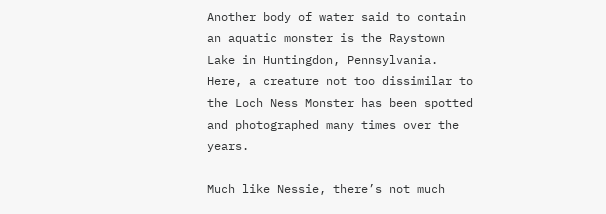Another body of water said to contain an aquatic monster is the Raystown Lake in Huntingdon, Pennsylvania. Here, a creature not too dissimilar to the Loch Ness Monster has been spotted and photographed many times over the years.

Much like Nessie, there’s not much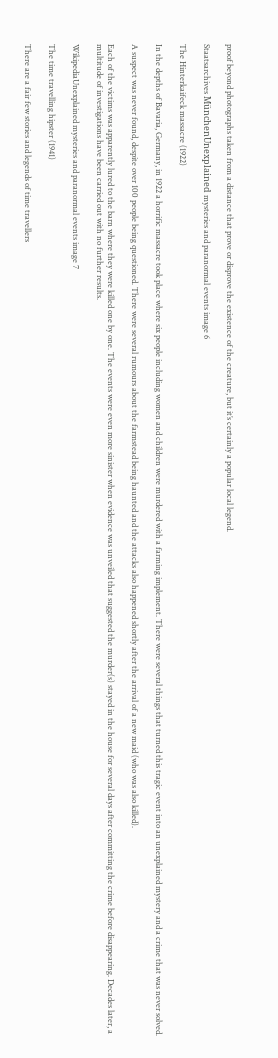proof beyond photographs taken from a distance that prove or disprove the existence of the creature, but it’s certainly a popular local legend.

Staatsarchives MünchenUnexplained mysteries and paranormal events image 6

The Hinterkaifeck massacre (1922)

In the depths of Bavaria, Germany, in 1922 a horrific massacre took place where six people including women and children were murdered with a farming implement. There were several things that turned this tragic event into an unexplained mystery and a crime that was never solved.

A suspect was never found, despite over 100 people being questioned. There were several rumours about the farmstead being haunted and the attacks also happened shortly after the arrival of a new maid (who was also killed).

Each of the victims was apparently lured to the barn where they were killed one by one. The events were even more sinister when evidence was unveiled that suggested the murder(s) stayed in the house for several days after committing the crime before disappearing. Decades later, a multitude of investigations have been carried out with no further results.

WikipediaUnexplained mysteries and paranormal events image 7

The time travelling hipster (1941)

There are a fair few stories and legends of time travellers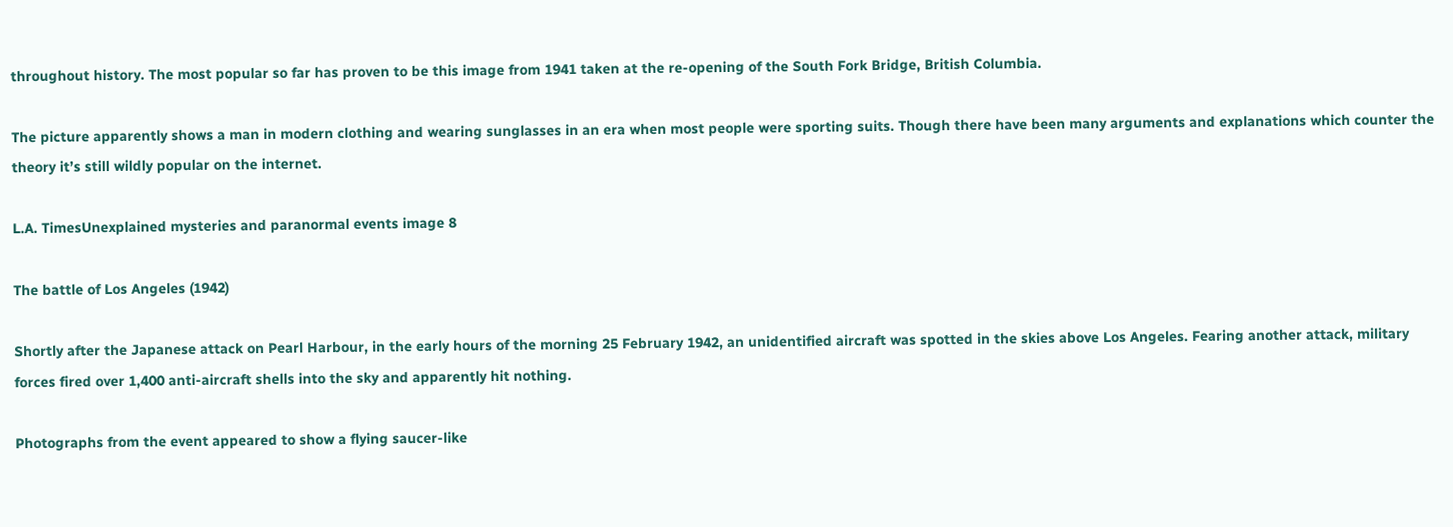throughout history. The most popular so far has proven to be this image from 1941 taken at the re-opening of the South Fork Bridge, British Columbia.

The picture apparently shows a man in modern clothing and wearing sunglasses in an era when most people were sporting suits. Though there have been many arguments and explanations which counter the theory it’s still wildly popular on the internet.

L.A. TimesUnexplained mysteries and paranormal events image 8

The battle of Los Angeles (1942)

Shortly after the Japanese attack on Pearl Harbour, in the early hours of the morning 25 February 1942, an unidentified aircraft was spotted in the skies above Los Angeles. Fearing another attack, military forces fired over 1,400 anti-aircraft shells into the sky and apparently hit nothing.

Photographs from the event appeared to show a flying saucer-like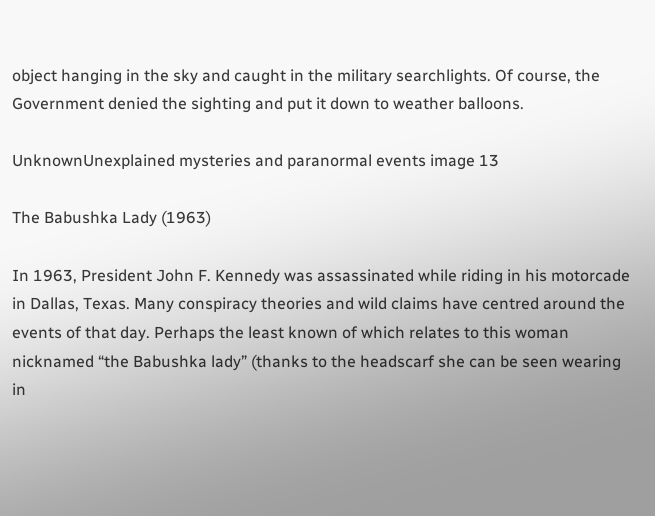object hanging in the sky and caught in the military searchlights. Of course, the Government denied the sighting and put it down to weather balloons.

UnknownUnexplained mysteries and paranormal events image 13

The Babushka Lady (1963)

In 1963, President John F. Kennedy was assassinated while riding in his motorcade in Dallas, Texas. Many conspiracy theories and wild claims have centred around the events of that day. Perhaps the least known of which relates to this woman nicknamed “the Babushka lady” (thanks to the headscarf she can be seen wearing in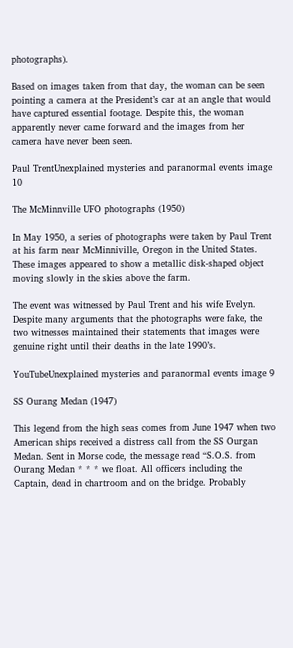photographs).

Based on images taken from that day, the woman can be seen pointing a camera at the President’s car at an angle that would have captured essential footage. Despite this, the woman apparently never came forward and the images from her camera have never been seen.

Paul TrentUnexplained mysteries and paranormal events image 10

The McMinnville UFO photographs (1950)

In May 1950, a series of photographs were taken by Paul Trent at his farm near McMinniville, Oregon in the United States. These images appeared to show a metallic disk-shaped object moving slowly in the skies above the farm.

The event was witnessed by Paul Trent and his wife Evelyn. Despite many arguments that the photographs were fake, the two witnesses maintained their statements that images were genuine right until their deaths in the late 1990’s.

YouTubeUnexplained mysteries and paranormal events image 9

SS Ourang Medan (1947)

This legend from the high seas comes from June 1947 when two American ships received a distress call from the SS Ourgan Medan. Sent in Morse code, the message read “S.O.S. from Ourang Medan * * * we float. All officers including the Captain, dead in chartroom and on the bridge. Probably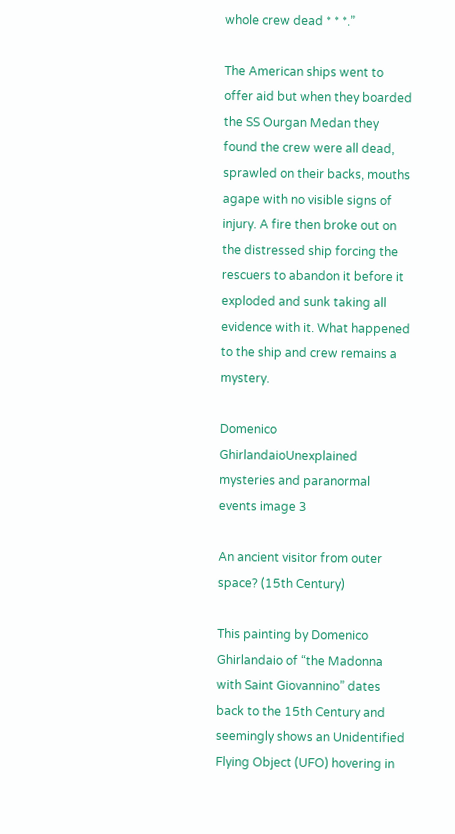whole crew dead * * *.”

The American ships went to offer aid but when they boarded the SS Ourgan Medan they found the crew were all dead, sprawled on their backs, mouths agape with no visible signs of injury. A fire then broke out on the distressed ship forcing the rescuers to abandon it before it exploded and sunk taking all evidence with it. What happened to the ship and crew remains a mystery.

Domenico GhirlandaioUnexplained mysteries and paranormal events image 3

An ancient visitor from outer space? (15th Century)

This painting by Domenico Ghirlandaio of “the Madonna with Saint Giovannino” dates back to the 15th Century and seemingly shows an Unidentified Flying Object (UFO) hovering in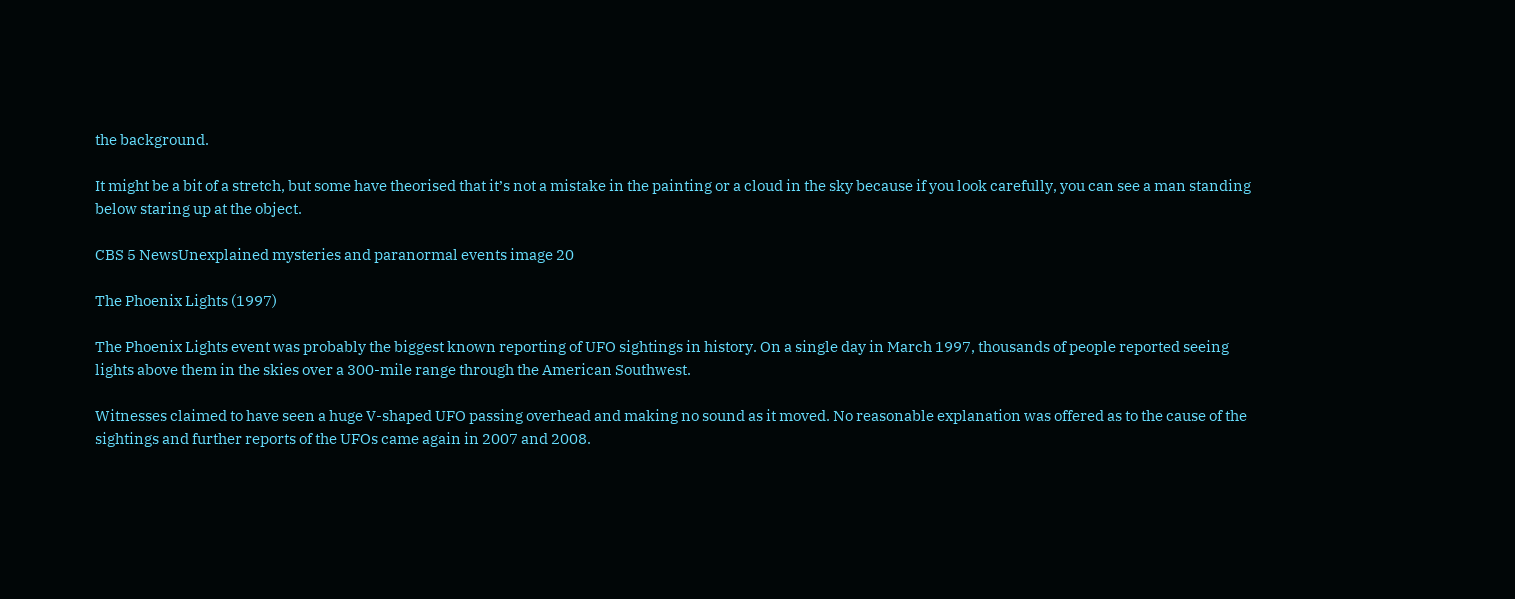the background.

It might be a bit of a stretch, but some have theorised that it’s not a mistake in the painting or a cloud in the sky because if you look carefully, you can see a man standing below staring up at the object.

CBS 5 NewsUnexplained mysteries and paranormal events image 20

The Phoenix Lights (1997)

The Phoenix Lights event was probably the biggest known reporting of UFO sightings in history. On a single day in March 1997, thousands of people reported seeing lights above them in the skies over a 300-mile range through the American Southwest.

Witnesses claimed to have seen a huge V-shaped UFO passing overhead and making no sound as it moved. No reasonable explanation was offered as to the cause of the sightings and further reports of the UFOs came again in 2007 and 2008.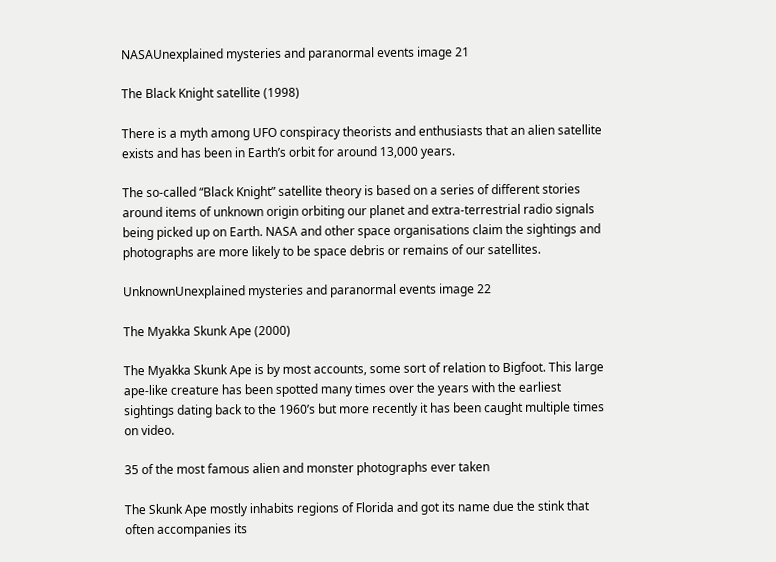NASAUnexplained mysteries and paranormal events image 21

The Black Knight satellite (1998)

There is a myth among UFO conspiracy theorists and enthusiasts that an alien satellite exists and has been in Earth’s orbit for around 13,000 years.

The so-called “Black Knight” satellite theory is based on a series of different stories around items of unknown origin orbiting our planet and extra-terrestrial radio signals being picked up on Earth. NASA and other space organisations claim the sightings and photographs are more likely to be space debris or remains of our satellites.

UnknownUnexplained mysteries and paranormal events image 22

The Myakka Skunk Ape (2000)

The Myakka Skunk Ape is by most accounts, some sort of relation to Bigfoot. This large ape-like creature has been spotted many times over the years with the earliest sightings dating back to the 1960’s but more recently it has been caught multiple times on video.

35 of the most famous alien and monster photographs ever taken

The Skunk Ape mostly inhabits regions of Florida and got its name due the stink that often accompanies its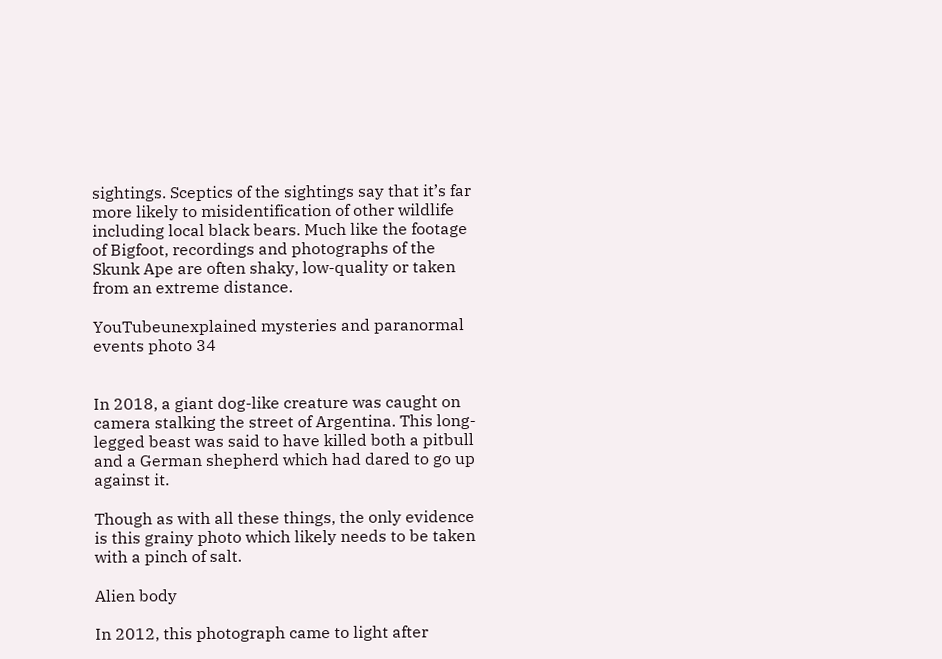sightings. Sceptics of the sightings say that it’s far more likely to misidentification of other wildlife including local black bears. Much like the footage of Bigfoot, recordings and photographs of the Skunk Ape are often shaky, low-quality or taken from an extreme distance.

YouTubeunexplained mysteries and paranormal events photo 34


In 2018, a giant dog-like creature was caught on camera stalking the street of Argentina. This long-legged beast was said to have killed both a pitbull and a German shepherd which had dared to go up against it.

Though as with all these things, the only evidence is this grainy photo which likely needs to be taken with a pinch of salt.

Alien body

In 2012, this photograph came to light after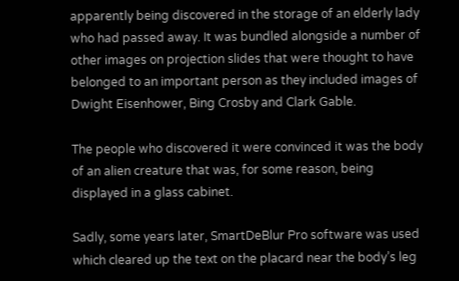apparently being discovered in the storage of an elderly lady who had passed away. It was bundled alongside a number of other images on projection slides that were thought to have belonged to an important person as they included images of Dwight Eisenhower, Bing Crosby and Clark Gable.

The people who discovered it were convinced it was the body of an alien creature that was, for some reason, being displayed in a glass cabinet.

Sadly, some years later, SmartDeBlur Pro software was used which cleared up the text on the placard near the body’s leg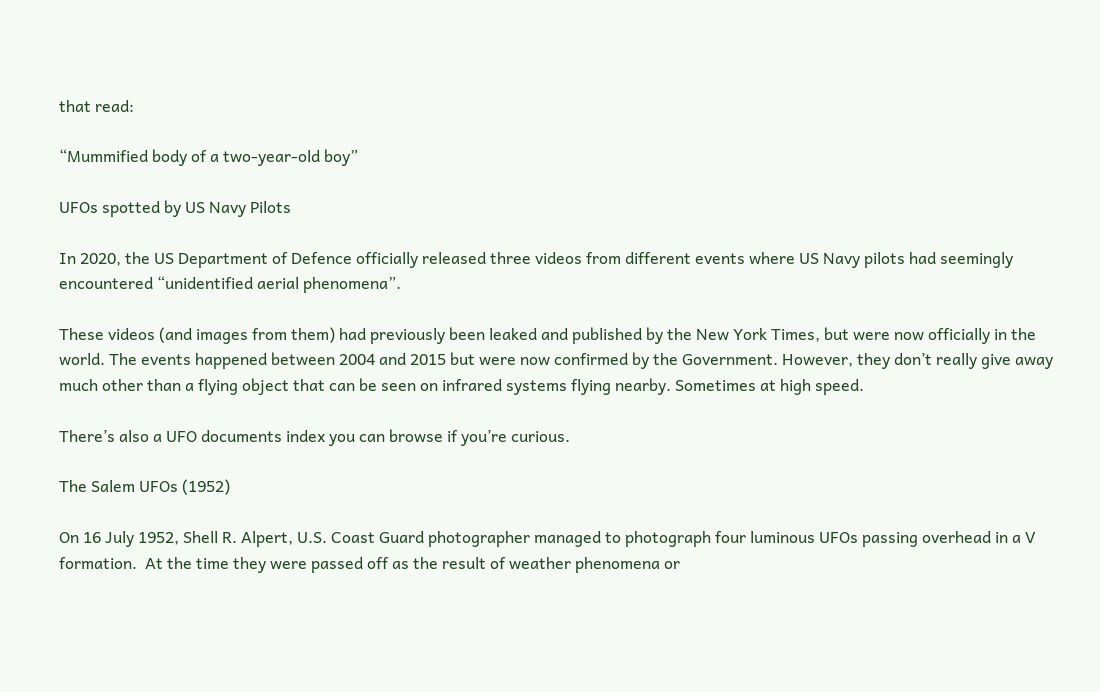that read:

“Mummified body of a two-year-old boy”

UFOs spotted by US Navy Pilots

In 2020, the US Department of Defence officially released three videos from different events where US Navy pilots had seemingly encountered “unidentified aerial phenomena”.

These videos (and images from them) had previously been leaked and published by the New York Times, but were now officially in the world. The events happened between 2004 and 2015 but were now confirmed by the Government. However, they don’t really give away much other than a flying object that can be seen on infrared systems flying nearby. Sometimes at high speed.

There’s also a UFO documents index you can browse if you’re curious.

The Salem UFOs (1952)

On 16 July 1952, Shell R. Alpert, U.S. Coast Guard photographer managed to photograph four luminous UFOs passing overhead in a V formation.  At the time they were passed off as the result of weather phenomena or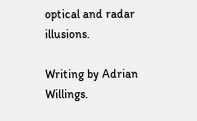optical and radar illusions.

Writing by Adrian Willings.